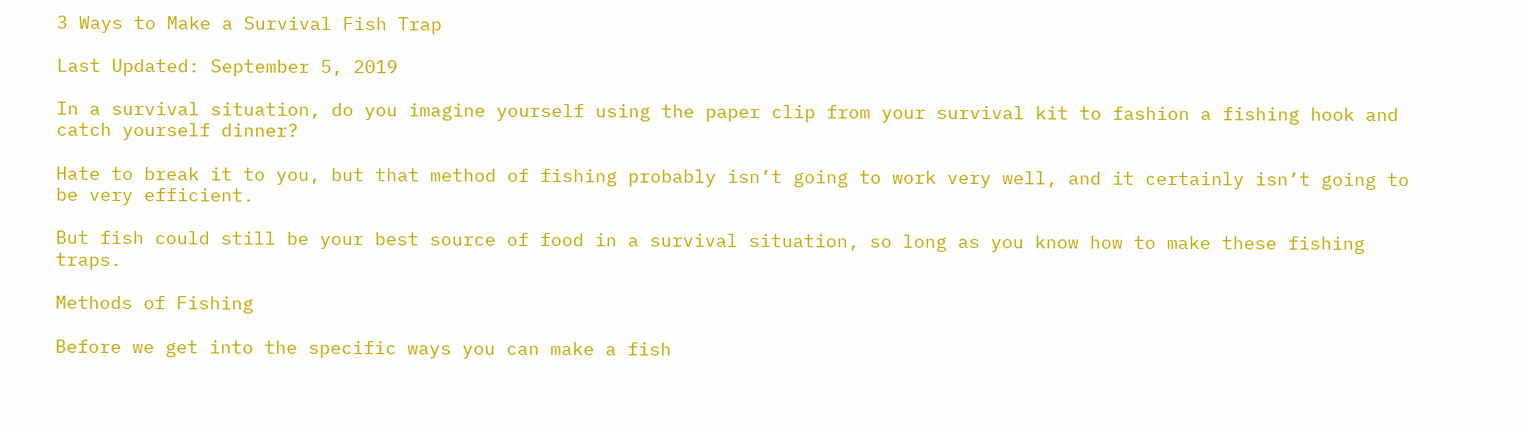3 Ways to Make a Survival Fish Trap

Last Updated: September 5, 2019

In a survival situation, do you imagine yourself using the paper clip from your survival kit to fashion a fishing hook and catch yourself dinner?

Hate to break it to you, but that method of fishing probably isn’t going to work very well, and it certainly isn’t going to be very efficient.

But fish could still be your best source of food in a survival situation, so long as you know how to make these fishing traps.

Methods of Fishing

Before we get into the specific ways you can make a fish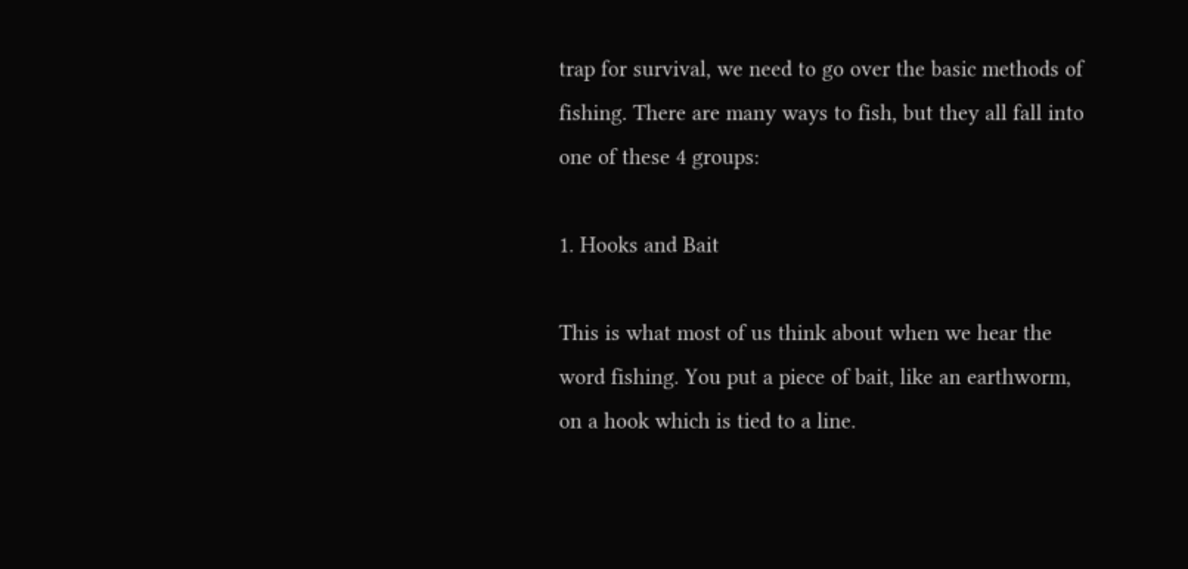trap for survival, we need to go over the basic methods of fishing. There are many ways to fish, but they all fall into one of these 4 groups:

1. Hooks and Bait

This is what most of us think about when we hear the word fishing. You put a piece of bait, like an earthworm, on a hook which is tied to a line.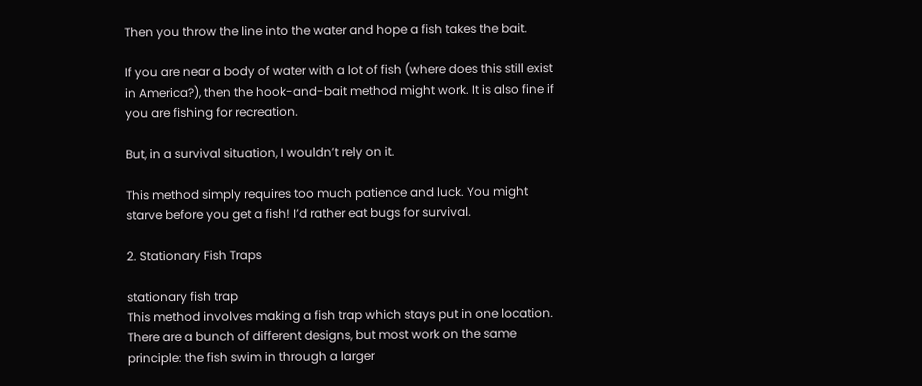Then you throw the line into the water and hope a fish takes the bait.

If you are near a body of water with a lot of fish (where does this still exist in America?), then the hook-and-bait method might work. It is also fine if you are fishing for recreation.

But, in a survival situation, I wouldn’t rely on it.

This method simply requires too much patience and luck. You might starve before you get a fish! I’d rather eat bugs for survival.

2. Stationary Fish Traps

stationary fish trap
This method involves making a fish trap which stays put in one location. There are a bunch of different designs, but most work on the same principle: the fish swim in through a larger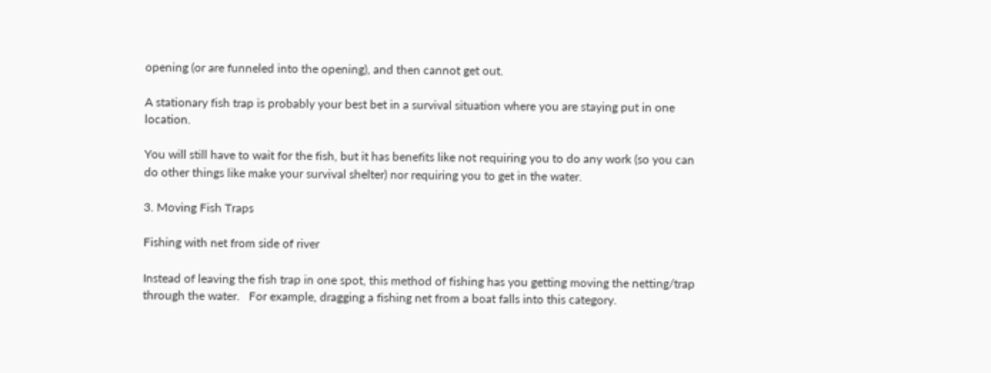opening (or are funneled into the opening), and then cannot get out.

A stationary fish trap is probably your best bet in a survival situation where you are staying put in one location.

You will still have to wait for the fish, but it has benefits like not requiring you to do any work (so you can do other things like make your survival shelter) nor requiring you to get in the water.

3. Moving Fish Traps

Fishing with net from side of river

Instead of leaving the fish trap in one spot, this method of fishing has you getting moving the netting/trap through the water.   For example, dragging a fishing net from a boat falls into this category.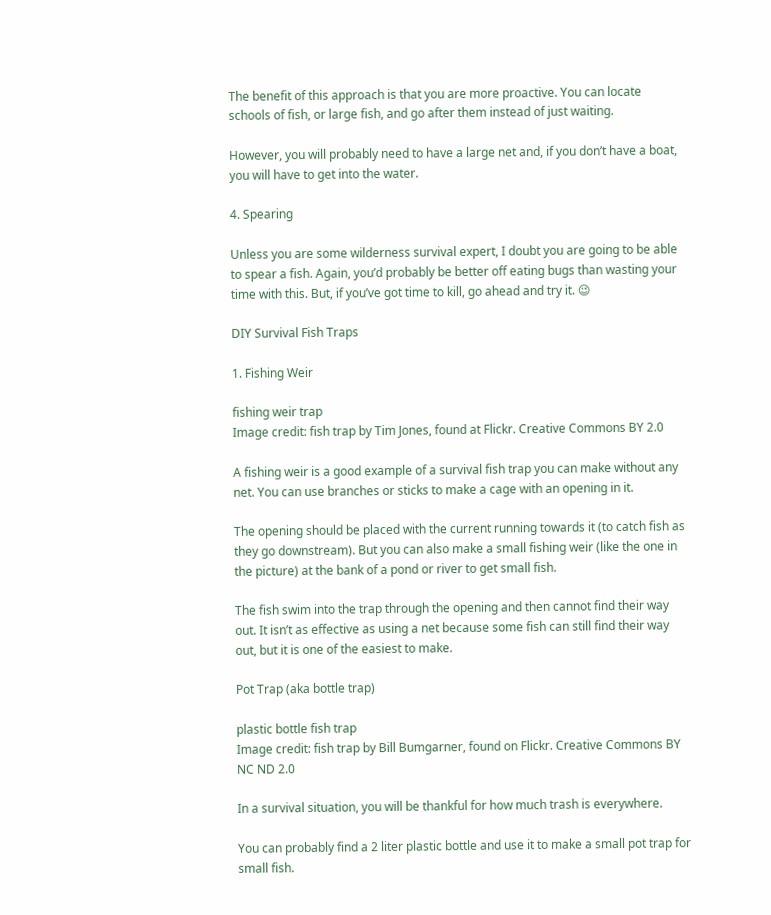The benefit of this approach is that you are more proactive. You can locate schools of fish, or large fish, and go after them instead of just waiting.

However, you will probably need to have a large net and, if you don’t have a boat, you will have to get into the water.

4. Spearing

Unless you are some wilderness survival expert, I doubt you are going to be able to spear a fish. Again, you’d probably be better off eating bugs than wasting your time with this. But, if you’ve got time to kill, go ahead and try it. 😉

DIY Survival Fish Traps

1. Fishing Weir

fishing weir trap
Image credit: fish trap by Tim Jones, found at Flickr. Creative Commons BY 2.0

A fishing weir is a good example of a survival fish trap you can make without any net. You can use branches or sticks to make a cage with an opening in it.

The opening should be placed with the current running towards it (to catch fish as they go downstream). But you can also make a small fishing weir (like the one in the picture) at the bank of a pond or river to get small fish.

The fish swim into the trap through the opening and then cannot find their way out. It isn’t as effective as using a net because some fish can still find their way out, but it is one of the easiest to make.

Pot Trap (aka bottle trap)

plastic bottle fish trap
Image credit: fish trap by Bill Bumgarner, found on Flickr. Creative Commons BY NC ND 2.0

In a survival situation, you will be thankful for how much trash is everywhere.

You can probably find a 2 liter plastic bottle and use it to make a small pot trap for small fish.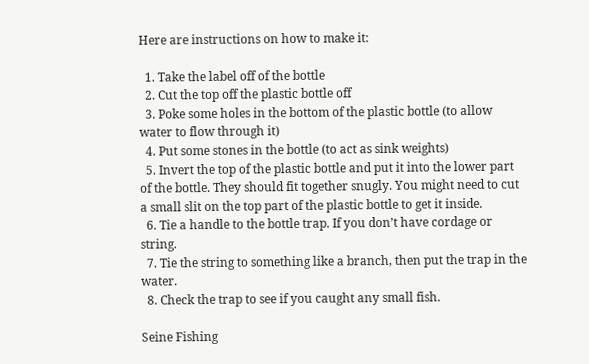Here are instructions on how to make it:

  1. Take the label off of the bottle
  2. Cut the top off the plastic bottle off
  3. Poke some holes in the bottom of the plastic bottle (to allow water to flow through it)
  4. Put some stones in the bottle (to act as sink weights)
  5. Invert the top of the plastic bottle and put it into the lower part of the bottle. They should fit together snugly. You might need to cut a small slit on the top part of the plastic bottle to get it inside.
  6. Tie a handle to the bottle trap. If you don’t have cordage or string.
  7. Tie the string to something like a branch, then put the trap in the water.
  8. Check the trap to see if you caught any small fish.

Seine Fishing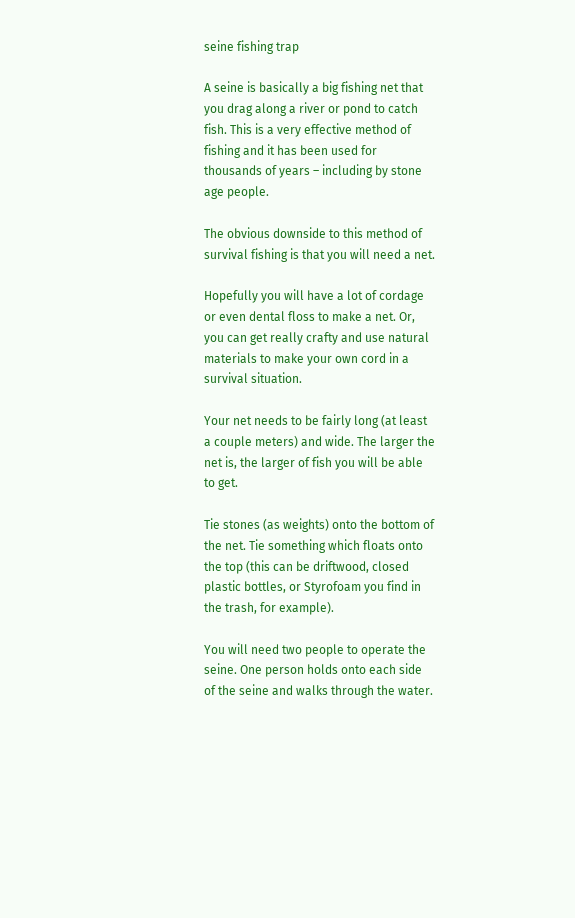seine fishing trap

A seine is basically a big fishing net that you drag along a river or pond to catch fish. This is a very effective method of fishing and it has been used for thousands of years – including by stone age people.

The obvious downside to this method of survival fishing is that you will need a net.

Hopefully you will have a lot of cordage or even dental floss to make a net. Or, you can get really crafty and use natural materials to make your own cord in a survival situation.

Your net needs to be fairly long (at least a couple meters) and wide. The larger the net is, the larger of fish you will be able to get.

Tie stones (as weights) onto the bottom of the net. Tie something which floats onto the top (this can be driftwood, closed plastic bottles, or Styrofoam you find in the trash, for example).

You will need two people to operate the seine. One person holds onto each side of the seine and walks through the water.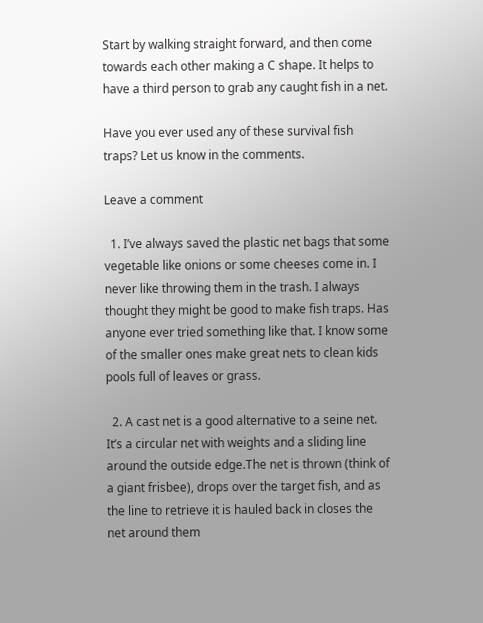Start by walking straight forward, and then come towards each other making a C shape. It helps to have a third person to grab any caught fish in a net.

Have you ever used any of these survival fish traps? Let us know in the comments.

Leave a comment

  1. I’ve always saved the plastic net bags that some vegetable like onions or some cheeses come in. I never like throwing them in the trash. I always thought they might be good to make fish traps. Has anyone ever tried something like that. I know some of the smaller ones make great nets to clean kids pools full of leaves or grass.

  2. A cast net is a good alternative to a seine net. It’s a circular net with weights and a sliding line around the outside edge.The net is thrown (think of a giant frisbee), drops over the target fish, and as the line to retrieve it is hauled back in closes the net around them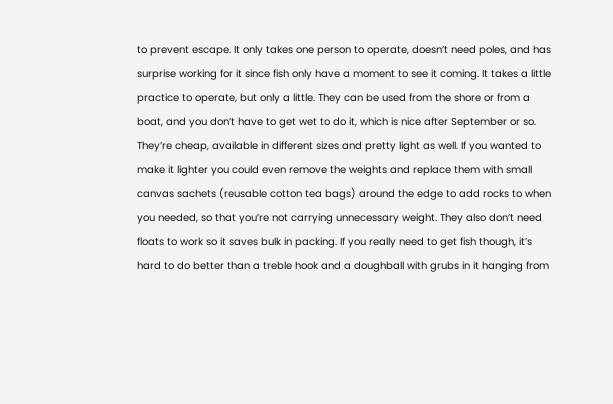to prevent escape. It only takes one person to operate, doesn’t need poles, and has surprise working for it since fish only have a moment to see it coming. It takes a little practice to operate, but only a little. They can be used from the shore or from a boat, and you don’t have to get wet to do it, which is nice after September or so. They’re cheap, available in different sizes and pretty light as well. If you wanted to make it lighter you could even remove the weights and replace them with small canvas sachets (reusable cotton tea bags) around the edge to add rocks to when you needed, so that you’re not carrying unnecessary weight. They also don’t need floats to work so it saves bulk in packing. If you really need to get fish though, it’s hard to do better than a treble hook and a doughball with grubs in it hanging from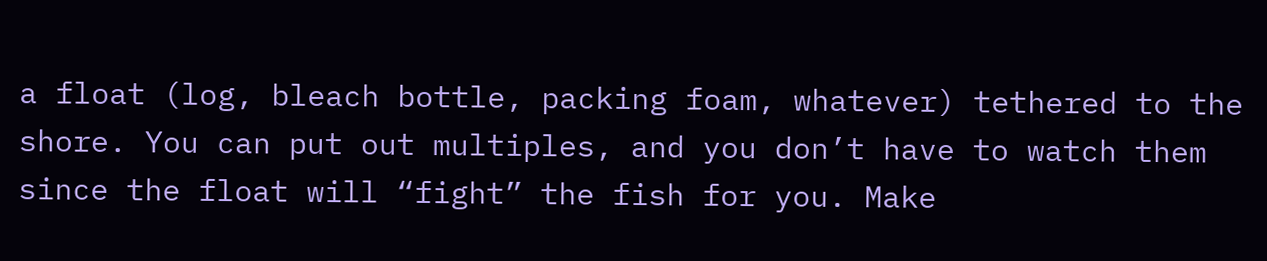a float (log, bleach bottle, packing foam, whatever) tethered to the shore. You can put out multiples, and you don’t have to watch them since the float will “fight” the fish for you. Make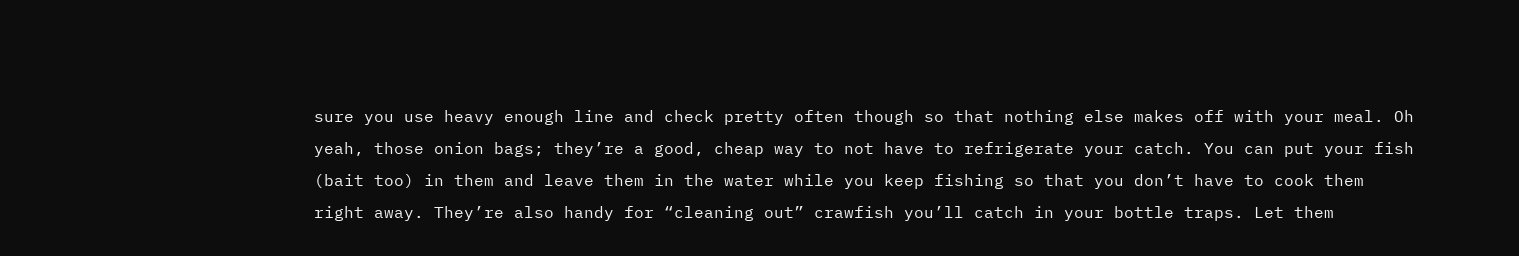sure you use heavy enough line and check pretty often though so that nothing else makes off with your meal. Oh yeah, those onion bags; they’re a good, cheap way to not have to refrigerate your catch. You can put your fish (bait too) in them and leave them in the water while you keep fishing so that you don’t have to cook them right away. They’re also handy for “cleaning out” crawfish you’ll catch in your bottle traps. Let them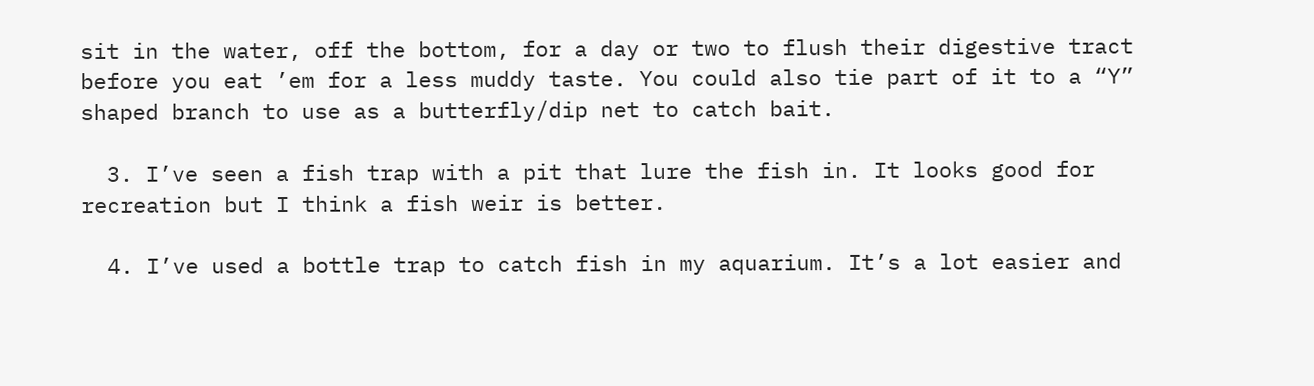sit in the water, off the bottom, for a day or two to flush their digestive tract before you eat ’em for a less muddy taste. You could also tie part of it to a “Y” shaped branch to use as a butterfly/dip net to catch bait.

  3. I’ve seen a fish trap with a pit that lure the fish in. It looks good for recreation but I think a fish weir is better.

  4. I’ve used a bottle trap to catch fish in my aquarium. It’s a lot easier and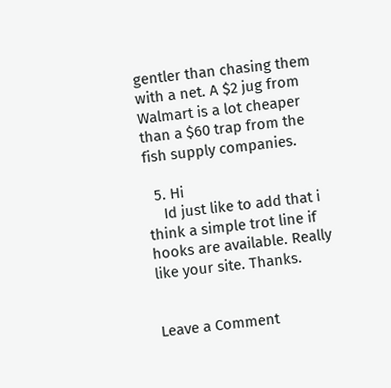gentler than chasing them with a net. A $2 jug from Walmart is a lot cheaper than a $60 trap from the fish supply companies.

  5. Hi
    Id just like to add that i think a simple trot line if hooks are available. Really like your site. Thanks.


Leave a Comment